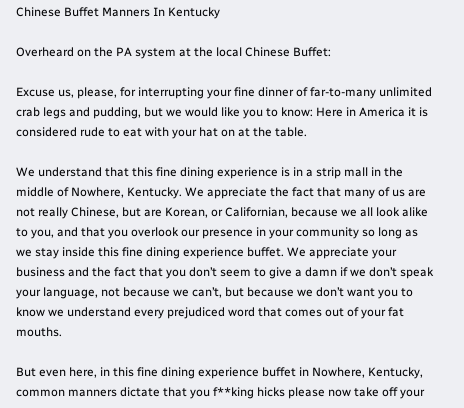Chinese Buffet Manners In Kentucky

Overheard on the PA system at the local Chinese Buffet:

Excuse us, please, for interrupting your fine dinner of far-to-many unlimited crab legs and pudding, but we would like you to know: Here in America it is considered rude to eat with your hat on at the table.

We understand that this fine dining experience is in a strip mall in the middle of Nowhere, Kentucky. We appreciate the fact that many of us are not really Chinese, but are Korean, or Californian, because we all look alike to you, and that you overlook our presence in your community so long as we stay inside this fine dining experience buffet. We appreciate your business and the fact that you don’t seem to give a damn if we don’t speak your language, not because we can’t, but because we don’t want you to know we understand every prejudiced word that comes out of your fat mouths.

But even here, in this fine dining experience buffet in Nowhere, Kentucky, common manners dictate that you f**king hicks please now take off your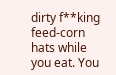dirty f**king feed-corn hats while you eat. You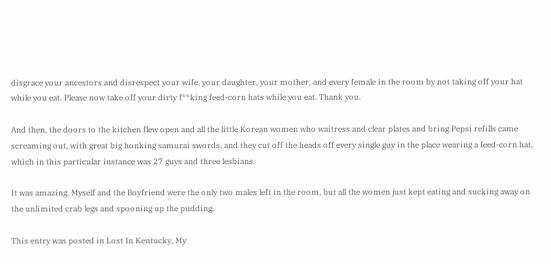disgrace your ancestors and disrespect your wife, your daughter, your mother, and every female in the room by not taking off your hat while you eat. Please now take off your dirty f**king feed-corn hats while you eat. Thank you.

And then, the doors to the kitchen flew open and all the little Korean women who waitress and clear plates and bring Pepsi refills came screaming out, with great big honking samurai swords, and they cut off the heads off every single guy in the place wearing a feed-corn hat, which in this particular instance was 27 guys and three lesbians.

It was amazing. Myself and the Boyfriend were the only two males left in the room, but all the women just kept eating and sucking away on the unlimited crab legs and spooning up the pudding.

This entry was posted in Lost In Kentucky, My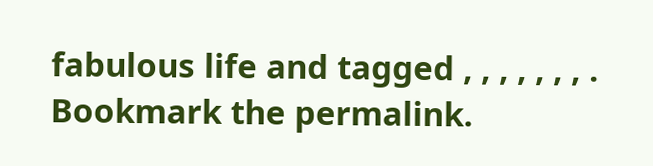fabulous life and tagged , , , , , , , . Bookmark the permalink.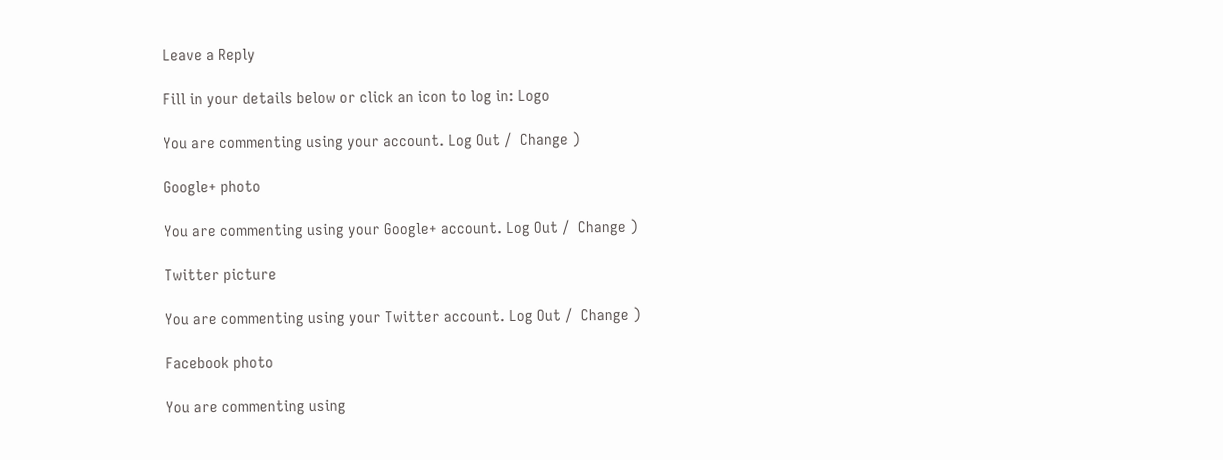Leave a Reply

Fill in your details below or click an icon to log in: Logo

You are commenting using your account. Log Out /  Change )

Google+ photo

You are commenting using your Google+ account. Log Out /  Change )

Twitter picture

You are commenting using your Twitter account. Log Out /  Change )

Facebook photo

You are commenting using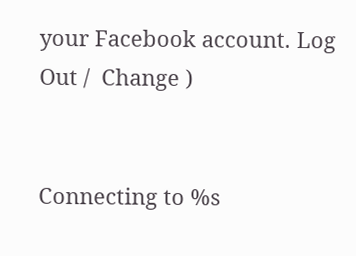your Facebook account. Log Out /  Change )


Connecting to %s